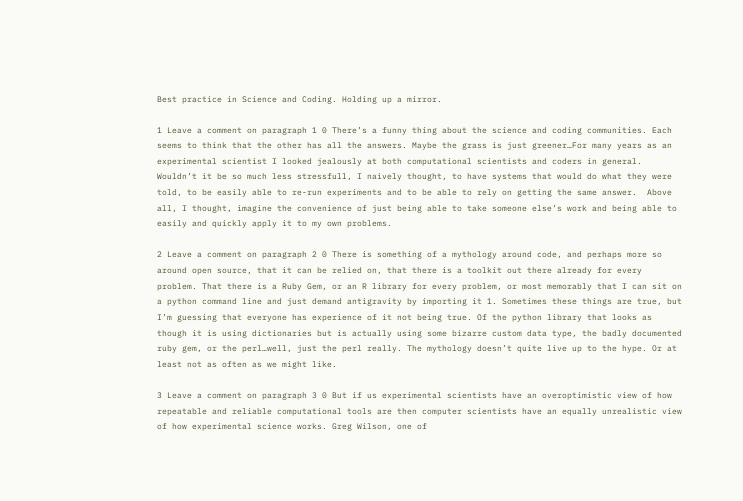Best practice in Science and Coding. Holding up a mirror.

1 Leave a comment on paragraph 1 0 There’s a funny thing about the science and coding communities. Each seems to think that the other has all the answers. Maybe the grass is just greener…For many years as an experimental scientist I looked jealously at both computational scientists and coders in general.  Wouldn’t it be so much less stressfull, I naively thought, to have systems that would do what they were told, to be easily able to re-run experiments and to be able to rely on getting the same answer.  Above all, I thought, imagine the convenience of just being able to take someone else’s work and being able to easily and quickly apply it to my own problems.

2 Leave a comment on paragraph 2 0 There is something of a mythology around code, and perhaps more so around open source, that it can be relied on, that there is a toolkit out there already for every problem. That there is a Ruby Gem, or an R library for every problem, or most memorably that I can sit on a python command line and just demand antigravity by importing it 1. Sometimes these things are true, but I’m guessing that everyone has experience of it not being true. Of the python library that looks as though it is using dictionaries but is actually using some bizarre custom data type, the badly documented ruby gem, or the perl…well, just the perl really. The mythology doesn’t quite live up to the hype. Or at least not as often as we might like.

3 Leave a comment on paragraph 3 0 But if us experimental scientists have an overoptimistic view of how repeatable and reliable computational tools are then computer scientists have an equally unrealistic view of how experimental science works. Greg Wilson, one of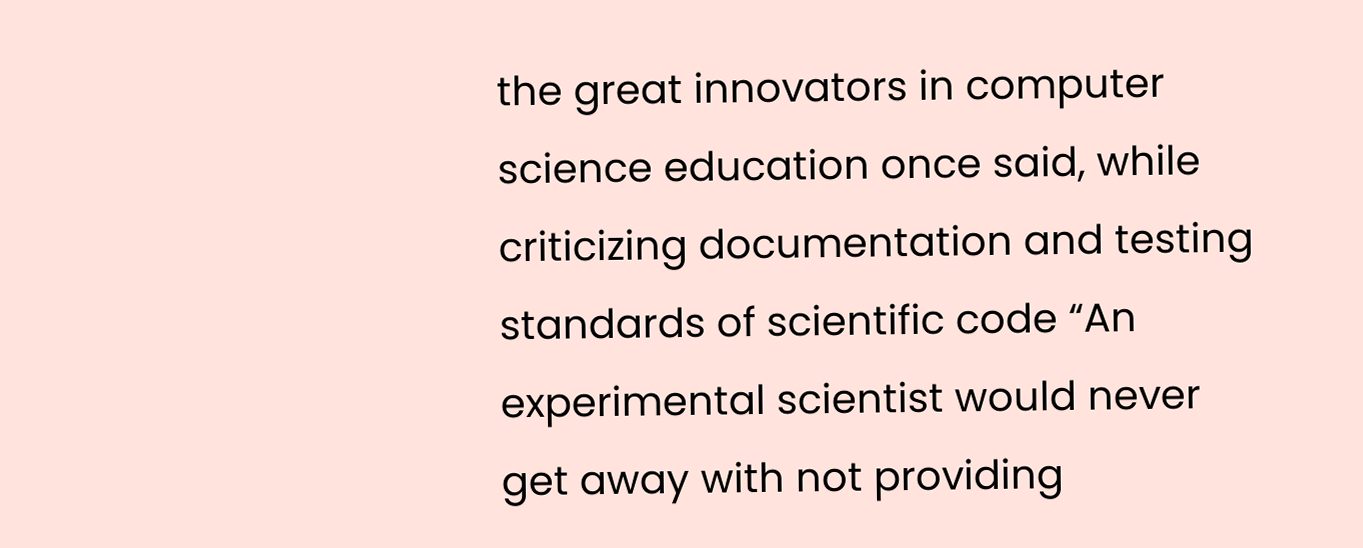the great innovators in computer science education once said, while criticizing documentation and testing standards of scientific code “An experimental scientist would never get away with not providing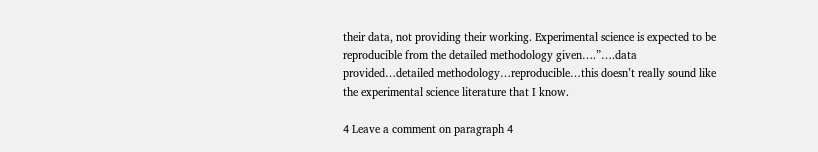their data, not providing their working. Experimental science is expected to be reproducible from the detailed methodology given….”….data provided…detailed methodology…reproducible…this doesn’t really sound like the experimental science literature that I know.

4 Leave a comment on paragraph 4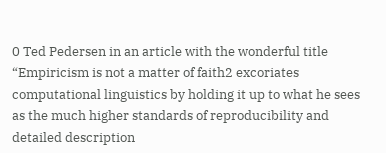0 Ted Pedersen in an article with the wonderful title “Empiricism is not a matter of faith2 excoriates computational linguistics by holding it up to what he sees as the much higher standards of reproducibility and detailed description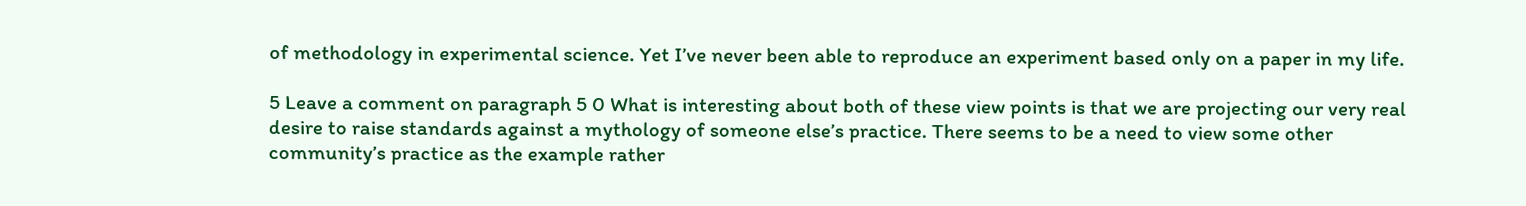of methodology in experimental science. Yet I’ve never been able to reproduce an experiment based only on a paper in my life.

5 Leave a comment on paragraph 5 0 What is interesting about both of these view points is that we are projecting our very real desire to raise standards against a mythology of someone else’s practice. There seems to be a need to view some other community’s practice as the example rather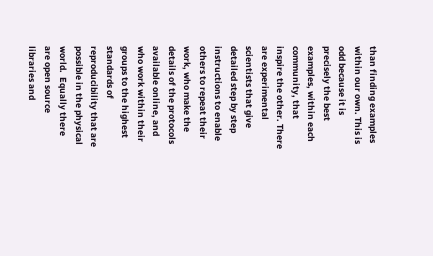than finding examples within our own. This is odd because it is precisely the best examples, within each community, that inspire the other. There are experimental scientists that give detailed step by step instructions to enable others to repeat their work, who make the details of the protocols available online, and who work within their groups to the highest standards of reproducibility that are possible in the physical world.  Equally there are open source libraries and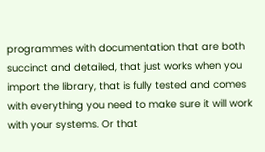programmes with documentation that are both succinct and detailed, that just works when you import the library, that is fully tested and comes with everything you need to make sure it will work with your systems. Or that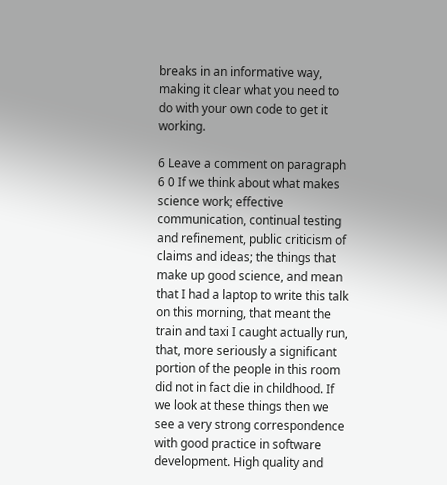breaks in an informative way, making it clear what you need to do with your own code to get it working.

6 Leave a comment on paragraph 6 0 If we think about what makes science work; effective communication, continual testing and refinement, public criticism of claims and ideas; the things that make up good science, and mean that I had a laptop to write this talk on this morning, that meant the train and taxi I caught actually run, that, more seriously a significant portion of the people in this room did not in fact die in childhood. If we look at these things then we see a very strong correspondence with good practice in software development. High quality and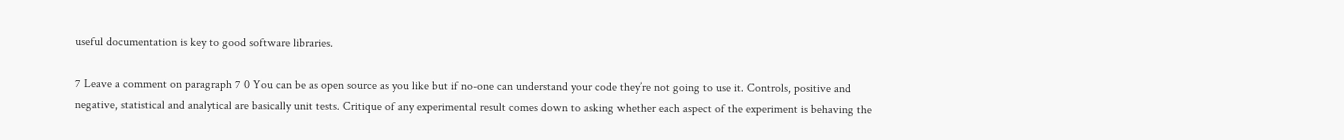useful documentation is key to good software libraries.

7 Leave a comment on paragraph 7 0 You can be as open source as you like but if no-one can understand your code they’re not going to use it. Controls, positive and negative, statistical and analytical are basically unit tests. Critique of any experimental result comes down to asking whether each aspect of the experiment is behaving the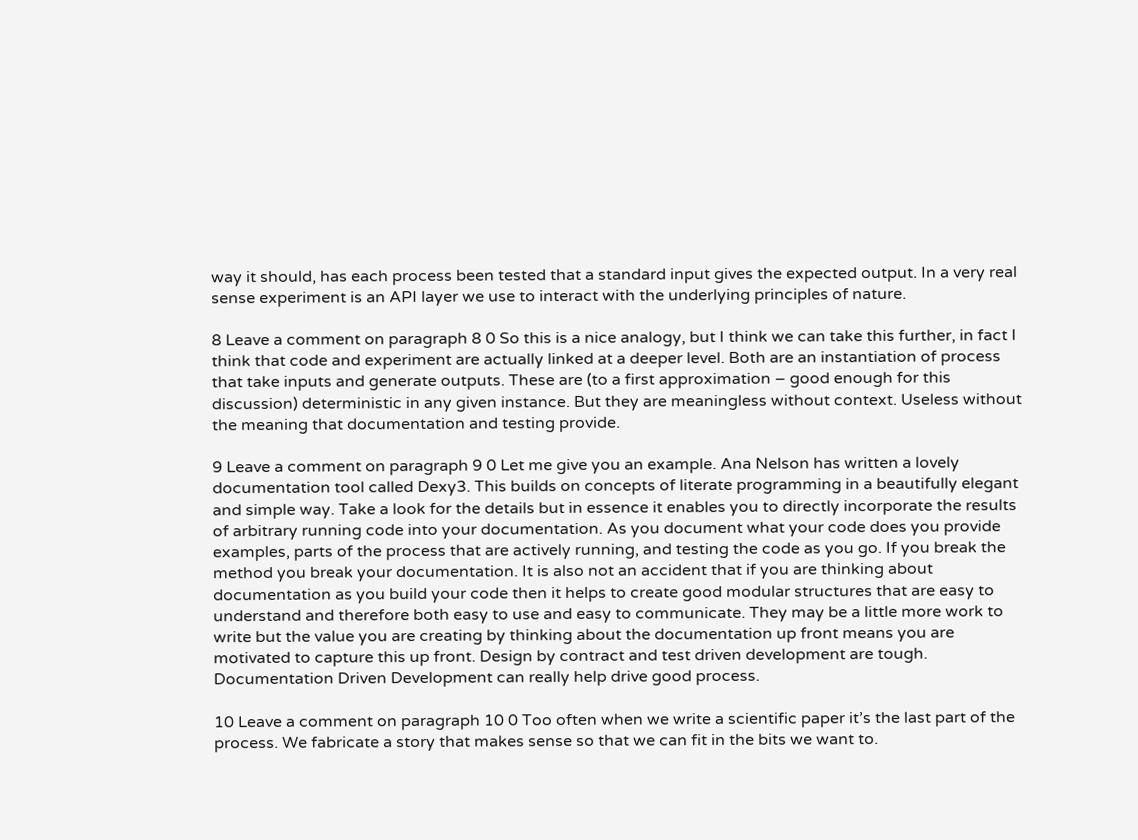way it should, has each process been tested that a standard input gives the expected output. In a very real sense experiment is an API layer we use to interact with the underlying principles of nature.

8 Leave a comment on paragraph 8 0 So this is a nice analogy, but I think we can take this further, in fact I think that code and experiment are actually linked at a deeper level. Both are an instantiation of process that take inputs and generate outputs. These are (to a first approximation – good enough for this discussion) deterministic in any given instance. But they are meaningless without context. Useless without the meaning that documentation and testing provide.

9 Leave a comment on paragraph 9 0 Let me give you an example. Ana Nelson has written a lovely documentation tool called Dexy3. This builds on concepts of literate programming in a beautifully elegant and simple way. Take a look for the details but in essence it enables you to directly incorporate the results of arbitrary running code into your documentation. As you document what your code does you provide examples, parts of the process that are actively running, and testing the code as you go. If you break the method you break your documentation. It is also not an accident that if you are thinking about documentation as you build your code then it helps to create good modular structures that are easy to understand and therefore both easy to use and easy to communicate. They may be a little more work to write but the value you are creating by thinking about the documentation up front means you are motivated to capture this up front. Design by contract and test driven development are tough. Documentation Driven Development can really help drive good process.

10 Leave a comment on paragraph 10 0 Too often when we write a scientific paper it’s the last part of the process. We fabricate a story that makes sense so that we can fit in the bits we want to.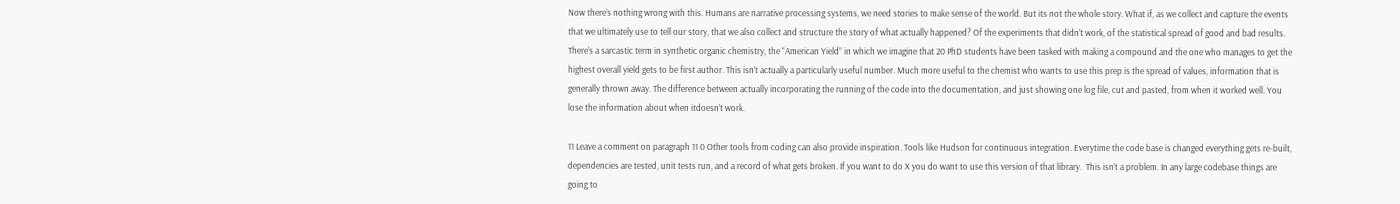Now there’s nothing wrong with this. Humans are narrative processing systems, we need stories to make sense of the world. But its not the whole story. What if, as we collect and capture the events that we ultimately use to tell our story, that we also collect and structure the story of what actually happened? Of the experiments that didn’t work, of the statistical spread of good and bad results. There’s a sarcastic term in synthetic organic chemistry, the “American Yield” in which we imagine that 20 PhD students have been tasked with making a compound and the one who manages to get the highest overall yield gets to be first author. This isn’t actually a particularly useful number. Much more useful to the chemist who wants to use this prep is the spread of values, information that is generally thrown away. The difference between actually incorporating the running of the code into the documentation, and just showing one log file, cut and pasted, from when it worked well. You lose the information about when itdoesn’t work.

11 Leave a comment on paragraph 11 0 Other tools from coding can also provide inspiration. Tools like Hudson for continuous integration. Everytime the code base is changed everything gets re-built, dependencies are tested, unit tests run, and a record of what gets broken. If you want to do X you do want to use this version of that library.  This isn’t a problem. In any large codebase things are going to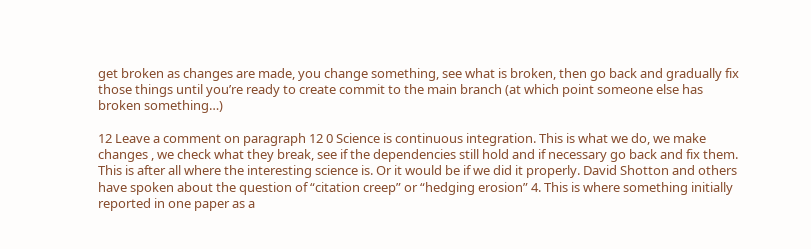get broken as changes are made, you change something, see what is broken, then go back and gradually fix those things until you’re ready to create commit to the main branch (at which point someone else has broken something…)

12 Leave a comment on paragraph 12 0 Science is continuous integration. This is what we do, we make changes , we check what they break, see if the dependencies still hold and if necessary go back and fix them. This is after all where the interesting science is. Or it would be if we did it properly. David Shotton and others have spoken about the question of “citation creep” or “hedging erosion” 4. This is where something initially reported in one paper as a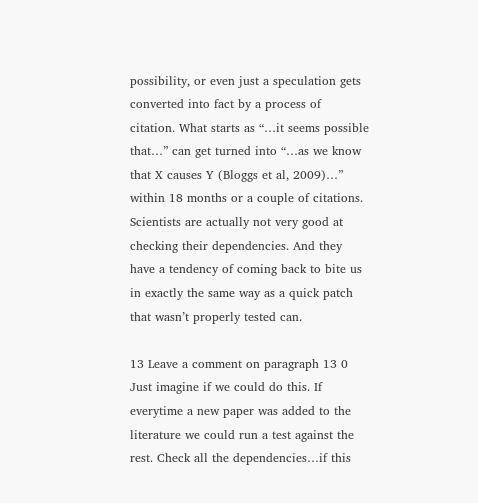possibility, or even just a speculation gets converted into fact by a process of citation. What starts as “…it seems possible that…” can get turned into “…as we know that X causes Y (Bloggs et al, 2009)…” within 18 months or a couple of citations. Scientists are actually not very good at checking their dependencies. And they have a tendency of coming back to bite us in exactly the same way as a quick patch that wasn’t properly tested can.

13 Leave a comment on paragraph 13 0 Just imagine if we could do this. If everytime a new paper was added to the literature we could run a test against the rest. Check all the dependencies…if this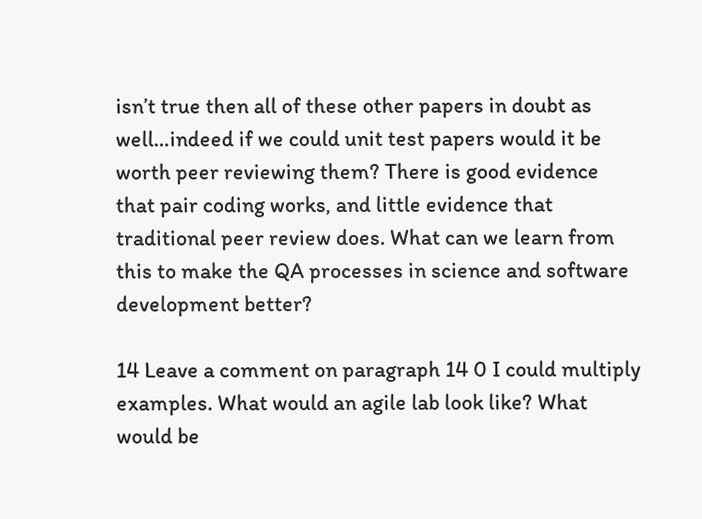isn’t true then all of these other papers in doubt as well…indeed if we could unit test papers would it be worth peer reviewing them? There is good evidence that pair coding works, and little evidence that traditional peer review does. What can we learn from this to make the QA processes in science and software development better?

14 Leave a comment on paragraph 14 0 I could multiply examples. What would an agile lab look like? What would be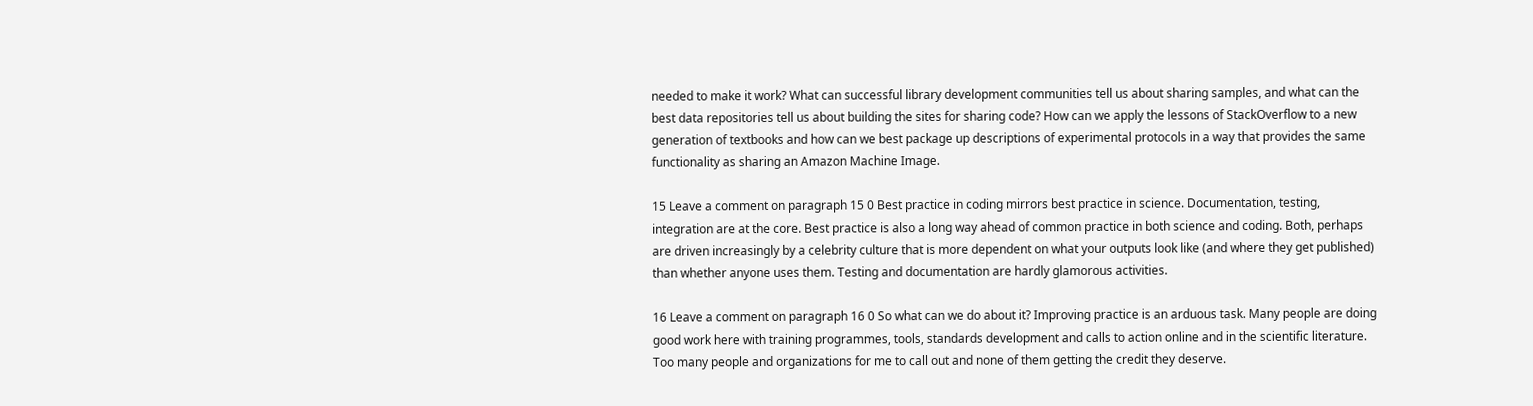needed to make it work? What can successful library development communities tell us about sharing samples, and what can the best data repositories tell us about building the sites for sharing code? How can we apply the lessons of StackOverflow to a new generation of textbooks and how can we best package up descriptions of experimental protocols in a way that provides the same functionality as sharing an Amazon Machine Image.

15 Leave a comment on paragraph 15 0 Best practice in coding mirrors best practice in science. Documentation, testing, integration are at the core. Best practice is also a long way ahead of common practice in both science and coding. Both, perhaps are driven increasingly by a celebrity culture that is more dependent on what your outputs look like (and where they get published) than whether anyone uses them. Testing and documentation are hardly glamorous activities.

16 Leave a comment on paragraph 16 0 So what can we do about it? Improving practice is an arduous task. Many people are doing good work here with training programmes, tools, standards development and calls to action online and in the scientific literature. Too many people and organizations for me to call out and none of them getting the credit they deserve.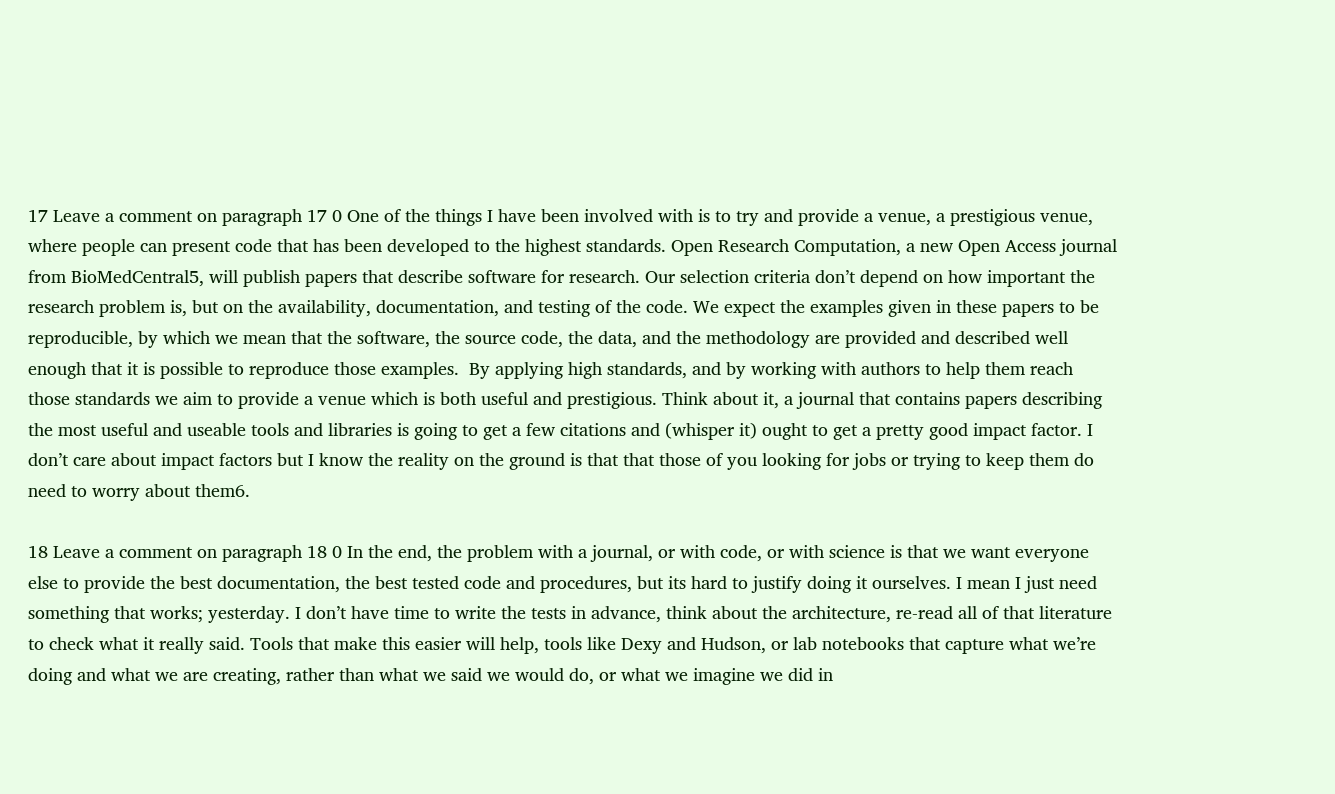17 Leave a comment on paragraph 17 0 One of the things I have been involved with is to try and provide a venue, a prestigious venue, where people can present code that has been developed to the highest standards. Open Research Computation, a new Open Access journal from BioMedCentral5, will publish papers that describe software for research. Our selection criteria don’t depend on how important the research problem is, but on the availability, documentation, and testing of the code. We expect the examples given in these papers to be reproducible, by which we mean that the software, the source code, the data, and the methodology are provided and described well enough that it is possible to reproduce those examples.  By applying high standards, and by working with authors to help them reach those standards we aim to provide a venue which is both useful and prestigious. Think about it, a journal that contains papers describing the most useful and useable tools and libraries is going to get a few citations and (whisper it) ought to get a pretty good impact factor. I don’t care about impact factors but I know the reality on the ground is that that those of you looking for jobs or trying to keep them do need to worry about them6.

18 Leave a comment on paragraph 18 0 In the end, the problem with a journal, or with code, or with science is that we want everyone else to provide the best documentation, the best tested code and procedures, but its hard to justify doing it ourselves. I mean I just need something that works; yesterday. I don’t have time to write the tests in advance, think about the architecture, re-read all of that literature to check what it really said. Tools that make this easier will help, tools like Dexy and Hudson, or lab notebooks that capture what we’re doing and what we are creating, rather than what we said we would do, or what we imagine we did in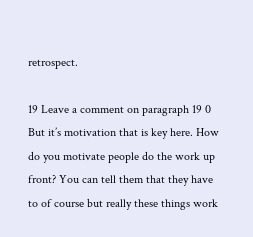retrospect.

19 Leave a comment on paragraph 19 0 But it’s motivation that is key here. How do you motivate people do the work up front? You can tell them that they have to of course but really these things work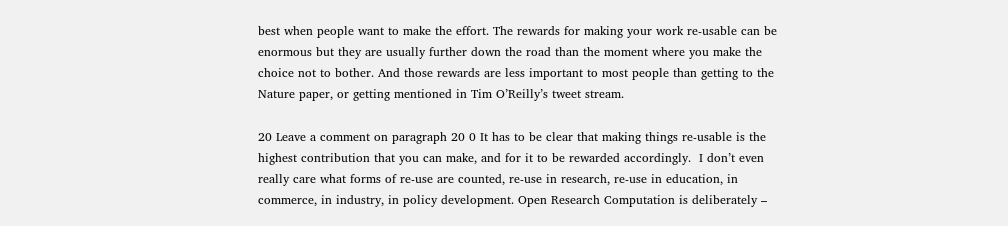best when people want to make the effort. The rewards for making your work re-usable can be enormous but they are usually further down the road than the moment where you make the choice not to bother. And those rewards are less important to most people than getting to the Nature paper, or getting mentioned in Tim O’Reilly’s tweet stream.

20 Leave a comment on paragraph 20 0 It has to be clear that making things re-usable is the highest contribution that you can make, and for it to be rewarded accordingly.  I don’t even really care what forms of re-use are counted, re-use in research, re-use in education, in commerce, in industry, in policy development. Open Research Computation is deliberately –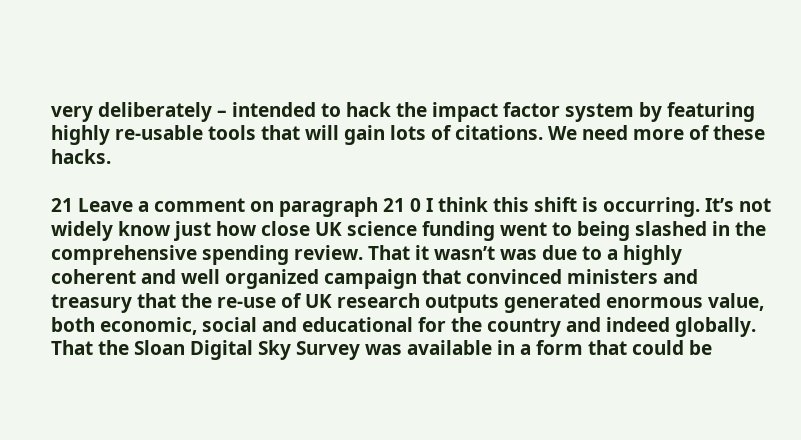very deliberately – intended to hack the impact factor system by featuring highly re-usable tools that will gain lots of citations. We need more of these hacks.

21 Leave a comment on paragraph 21 0 I think this shift is occurring. It’s not widely know just how close UK science funding went to being slashed in the comprehensive spending review. That it wasn’t was due to a highly coherent and well organized campaign that convinced ministers and treasury that the re-use of UK research outputs generated enormous value, both economic, social and educational for the country and indeed globally. That the Sloan Digital Sky Survey was available in a form that could be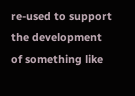re-used to support the development of something like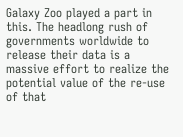Galaxy Zoo played a part in this. The headlong rush of governments worldwide to release their data is a massive effort to realize the potential value of the re-use of that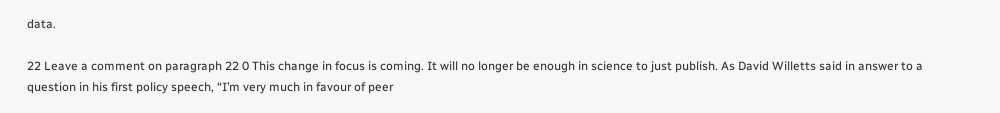data.

22 Leave a comment on paragraph 22 0 This change in focus is coming. It will no longer be enough in science to just publish. As David Willetts said in answer to a question in his first policy speech, “I’m very much in favour of peer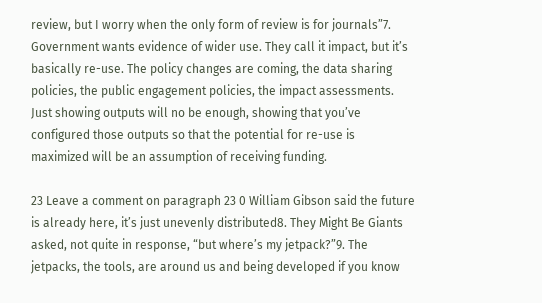review, but I worry when the only form of review is for journals”7.  Government wants evidence of wider use. They call it impact, but it’s basically re-use. The policy changes are coming, the data sharing policies, the public engagement policies, the impact assessments. Just showing outputs will no be enough, showing that you’ve configured those outputs so that the potential for re-use is maximized will be an assumption of receiving funding.

23 Leave a comment on paragraph 23 0 William Gibson said the future is already here, it’s just unevenly distributed8. They Might Be Giants asked, not quite in response, “but where’s my jetpack?”9. The jetpacks, the tools, are around us and being developed if you know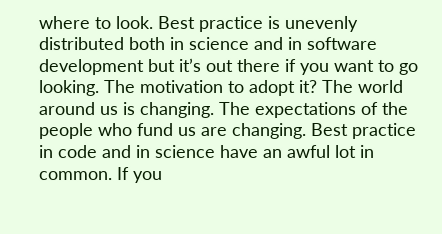where to look. Best practice is unevenly distributed both in science and in software development but it’s out there if you want to go looking. The motivation to adopt it? The world around us is changing. The expectations of the people who fund us are changing. Best practice in code and in science have an awful lot in common. If you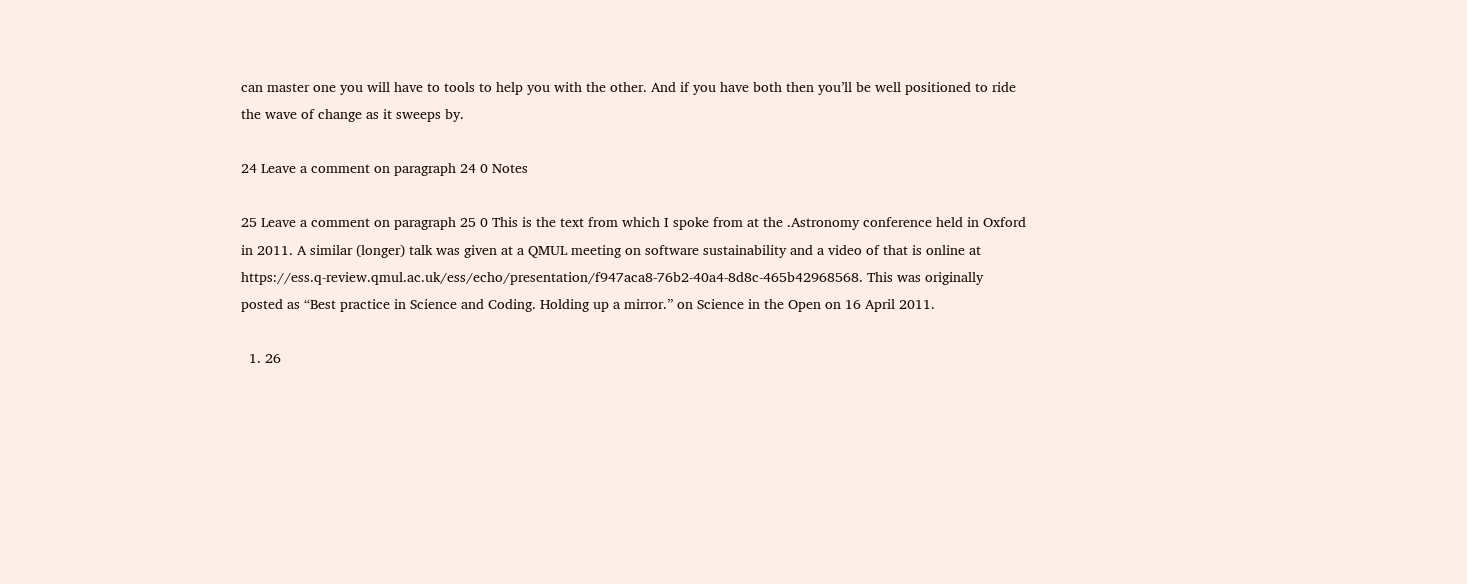can master one you will have to tools to help you with the other. And if you have both then you’ll be well positioned to ride the wave of change as it sweeps by.

24 Leave a comment on paragraph 24 0 Notes

25 Leave a comment on paragraph 25 0 This is the text from which I spoke from at the .Astronomy conference held in Oxford in 2011. A similar (longer) talk was given at a QMUL meeting on software sustainability and a video of that is online at https://ess.q-review.qmul.ac.uk/ess/echo/presentation/f947aca8-76b2-40a4-8d8c-465b42968568. This was originally posted as “Best practice in Science and Coding. Holding up a mirror.” on Science in the Open on 16 April 2011.

  1. 26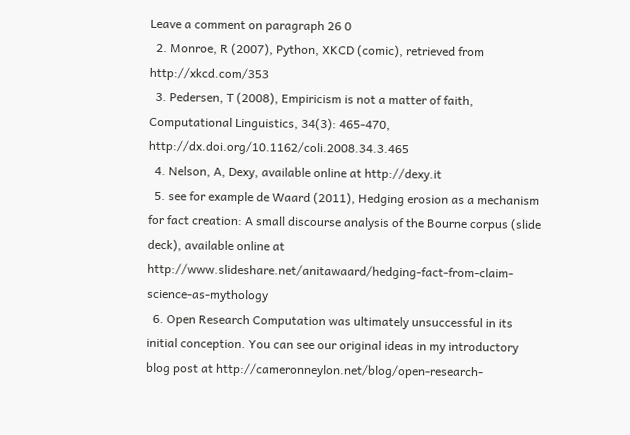Leave a comment on paragraph 26 0
  2. Monroe, R (2007), Python, XKCD (comic), retrieved from http://xkcd.com/353
  3. Pedersen, T (2008), Empiricism is not a matter of faith, Computational Linguistics, 34(3): 465-470, http://dx.doi.org/10.1162/coli.2008.34.3.465
  4. Nelson, A, Dexy, available online at http://dexy.it
  5. see for example de Waard (2011), Hedging erosion as a mechanism for fact creation: A small discourse analysis of the Bourne corpus (slide deck), available online at http://www.slideshare.net/anitawaard/hedging-fact-from-claim-science-as-mythology
  6. Open Research Computation was ultimately unsuccessful in its initial conception. You can see our original ideas in my introductory blog post at http://cameronneylon.net/blog/open-research-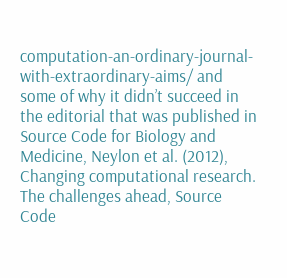computation-an-ordinary-journal-with-extraordinary-aims/ and some of why it didn’t succeed in the editorial that was published in Source Code for Biology and Medicine, Neylon et al. (2012), Changing computational research. The challenges ahead, Source Code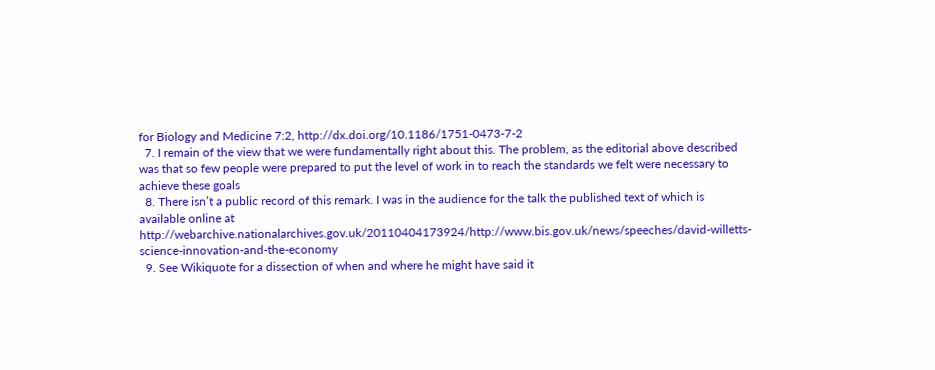for Biology and Medicine 7:2, http://dx.doi.org/10.1186/1751-0473-7-2
  7. I remain of the view that we were fundamentally right about this. The problem, as the editorial above described was that so few people were prepared to put the level of work in to reach the standards we felt were necessary to achieve these goals
  8. There isn’t a public record of this remark. I was in the audience for the talk the published text of which is available online at http://webarchive.nationalarchives.gov.uk/20110404173924/http://www.bis.gov.uk/news/speeches/david-willetts-science-innovation-and-the-economy
  9. See Wikiquote for a dissection of when and where he might have said it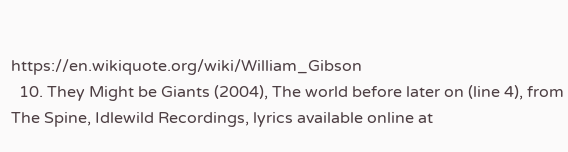https://en.wikiquote.org/wiki/William_Gibson
  10. They Might be Giants (2004), The world before later on (line 4), from The Spine, Idlewild Recordings, lyrics available online at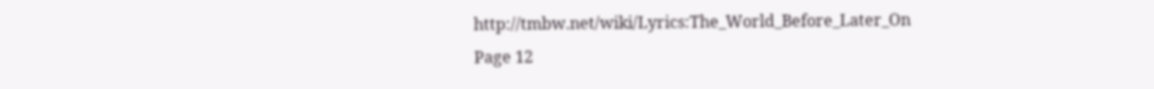http://tmbw.net/wiki/Lyrics:The_World_Before_Later_On
Page 12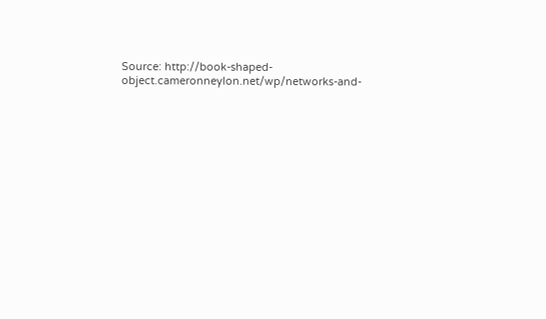Source: http://book-shaped-object.cameronneylon.net/wp/networks-and-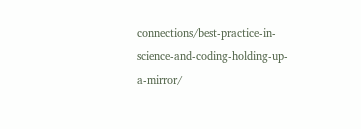connections/best-practice-in-science-and-coding-holding-up-a-mirror/